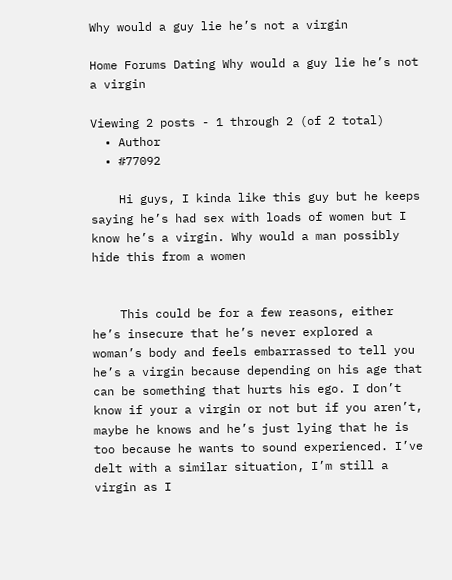Why would a guy lie he’s not a virgin

Home Forums Dating Why would a guy lie he’s not a virgin

Viewing 2 posts - 1 through 2 (of 2 total)
  • Author
  • #77092

    Hi guys, I kinda like this guy but he keeps saying he’s had sex with loads of women but I know he’s a virgin. Why would a man possibly hide this from a women


    This could be for a few reasons, either he’s insecure that he’s never explored a woman’s body and feels embarrassed to tell you he’s a virgin because depending on his age that can be something that hurts his ego. I don’t know if your a virgin or not but if you aren’t, maybe he knows and he’s just lying that he is too because he wants to sound experienced. I’ve delt with a similar situation, I’m still a virgin as I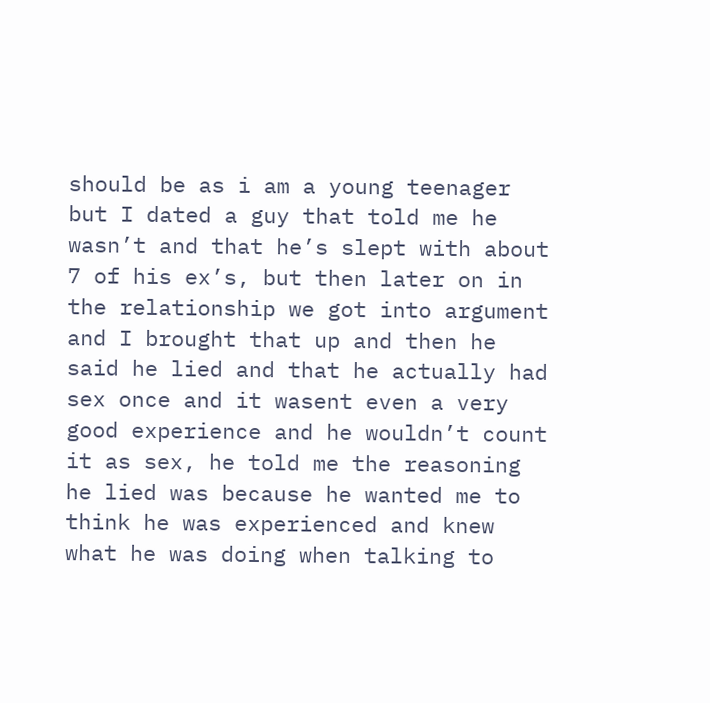should be as i am a young teenager but I dated a guy that told me he wasn’t and that he’s slept with about 7 of his ex’s, but then later on in the relationship we got into argument and I brought that up and then he said he lied and that he actually had sex once and it wasent even a very good experience and he wouldn’t count it as sex, he told me the reasoning he lied was because he wanted me to think he was experienced and knew what he was doing when talking to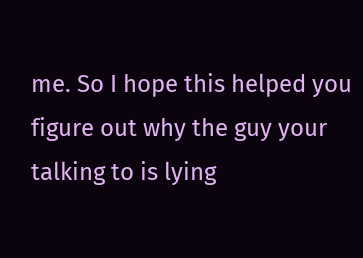me. So I hope this helped you figure out why the guy your talking to is lying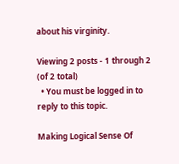about his virginity.

Viewing 2 posts - 1 through 2 (of 2 total)
  • You must be logged in to reply to this topic.

Making Logical Sense Of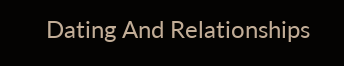Dating And Relationships